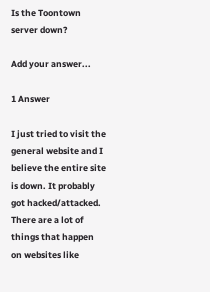Is the Toontown server down?

Add your answer...

1 Answer

I just tried to visit the general website and I believe the entire site is down. It probably got hacked/attacked. There are a lot of things that happen on websites like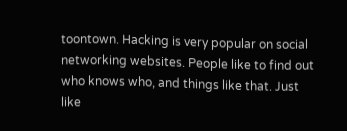toontown. Hacking is very popular on social networking websites. People like to find out who knows who, and things like that. Just like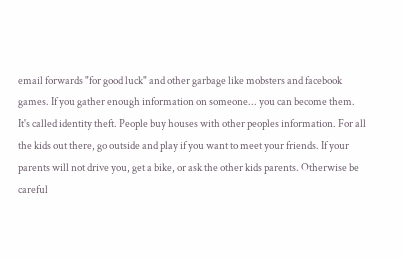email forwards "for good luck" and other garbage like mobsters and facebook games. If you gather enough information on someone... you can become them. It's called identity theft. People buy houses with other peoples information. For all the kids out there, go outside and play if you want to meet your friends. If your parents will not drive you, get a bike, or ask the other kids parents. Otherwise be careful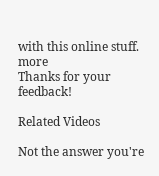with this online stuff. more
Thanks for your feedback!

Related Videos

Not the answer you're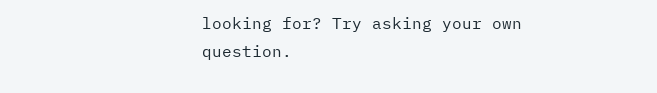looking for? Try asking your own question.